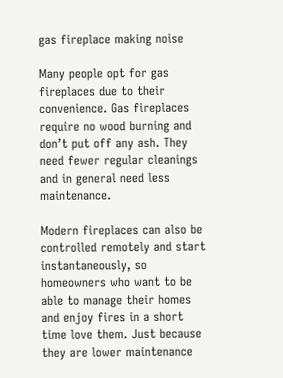gas fireplace making noise

Many people opt for gas fireplaces due to their convenience. Gas fireplaces require no wood burning and don’t put off any ash. They need fewer regular cleanings and in general need less maintenance.

Modern fireplaces can also be controlled remotely and start instantaneously, so homeowners who want to be able to manage their homes and enjoy fires in a short time love them. Just because they are lower maintenance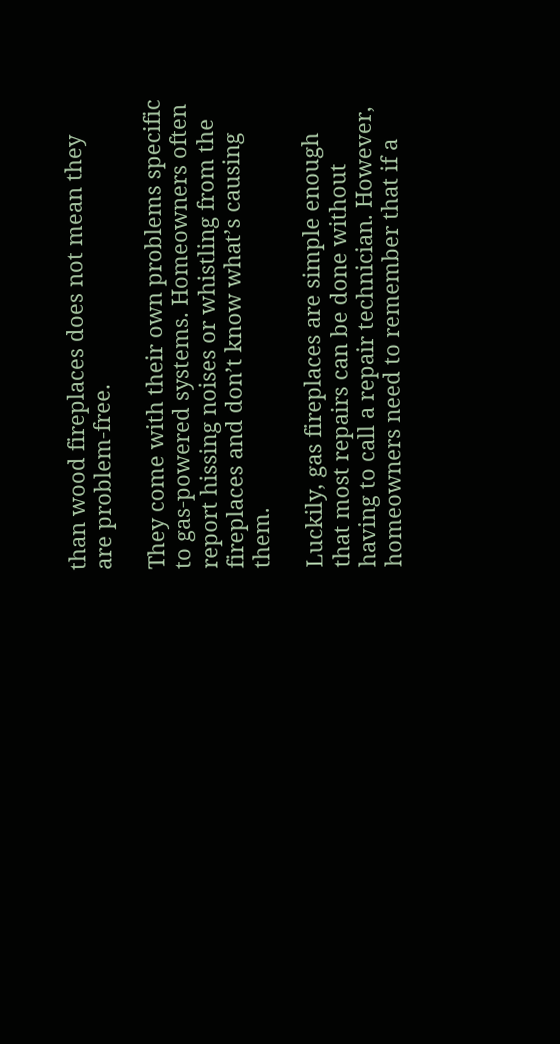than wood fireplaces does not mean they are problem-free.

They come with their own problems specific to gas-powered systems. Homeowners often report hissing noises or whistling from the fireplaces and don’t know what’s causing them.

Luckily, gas fireplaces are simple enough that most repairs can be done without having to call a repair technician. However, homeowners need to remember that if a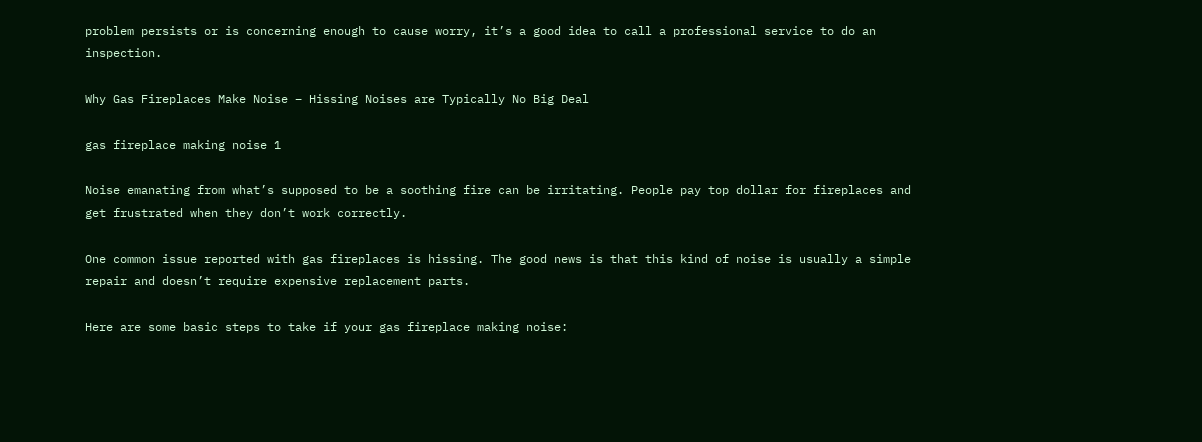problem persists or is concerning enough to cause worry, it’s a good idea to call a professional service to do an inspection.

Why Gas Fireplaces Make Noise – Hissing Noises are Typically No Big Deal

gas fireplace making noise 1

Noise emanating from what’s supposed to be a soothing fire can be irritating. People pay top dollar for fireplaces and get frustrated when they don’t work correctly.

One common issue reported with gas fireplaces is hissing. The good news is that this kind of noise is usually a simple repair and doesn’t require expensive replacement parts.

Here are some basic steps to take if your gas fireplace making noise: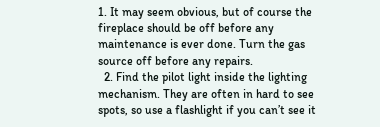1. It may seem obvious, but of course the fireplace should be off before any maintenance is ever done. Turn the gas source off before any repairs.
  2. Find the pilot light inside the lighting mechanism. They are often in hard to see spots, so use a flashlight if you can’t see it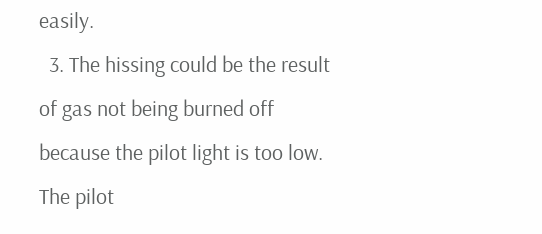easily.
  3. The hissing could be the result of gas not being burned off because the pilot light is too low. The pilot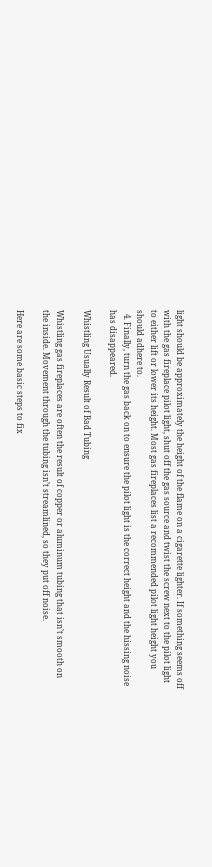light should be approximately the height of the flame on a cigarette lighter. If something seems off with the gas fireplace pilot light, shut off the gas source and twist the screw next to the pilot light to either lift or lower its height. Most gas fireplaces list a recommended pilot light height you should adhere to.
  4. Finally, turn the gas back on to ensure the pilot light is the correct height and the hissing noise has disappeared.

Whistling Usually Result of Bad Tubing

Whistling gas fireplaces are often the result of copper or aluminum tubing that isn’t smooth on the inside. Movement through the tubing isn’t streamlined, so they put off noise.

Here are some basic steps to fix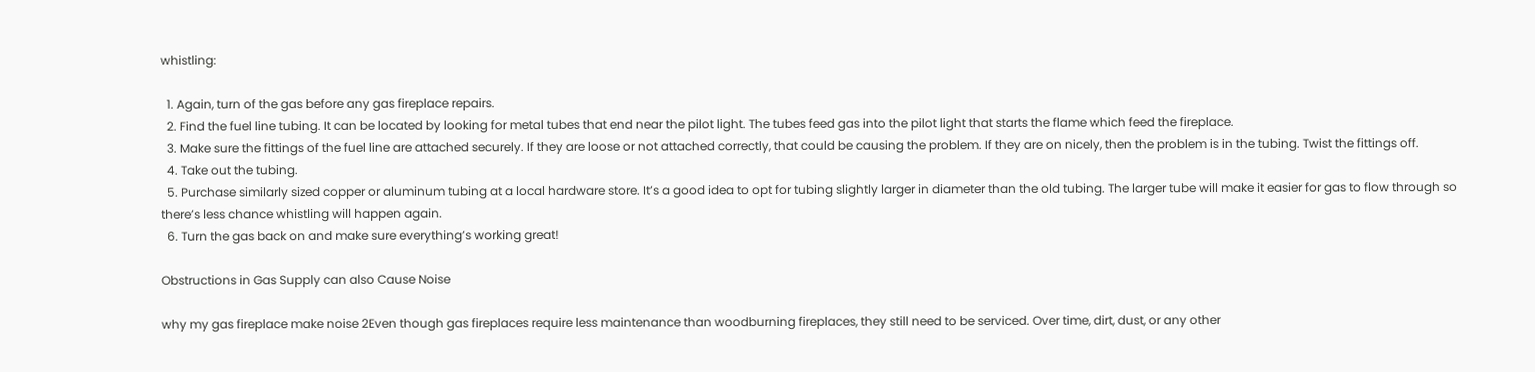whistling:

  1. Again, turn of the gas before any gas fireplace repairs.
  2. Find the fuel line tubing. It can be located by looking for metal tubes that end near the pilot light. The tubes feed gas into the pilot light that starts the flame which feed the fireplace.
  3. Make sure the fittings of the fuel line are attached securely. If they are loose or not attached correctly, that could be causing the problem. If they are on nicely, then the problem is in the tubing. Twist the fittings off.
  4. Take out the tubing.
  5. Purchase similarly sized copper or aluminum tubing at a local hardware store. It’s a good idea to opt for tubing slightly larger in diameter than the old tubing. The larger tube will make it easier for gas to flow through so there’s less chance whistling will happen again.
  6. Turn the gas back on and make sure everything’s working great!

Obstructions in Gas Supply can also Cause Noise

why my gas fireplace make noise 2Even though gas fireplaces require less maintenance than woodburning fireplaces, they still need to be serviced. Over time, dirt, dust, or any other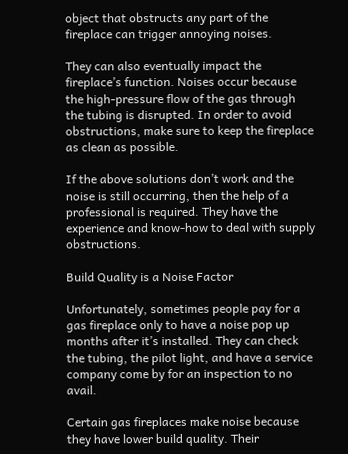object that obstructs any part of the fireplace can trigger annoying noises.

They can also eventually impact the fireplace’s function. Noises occur because the high-pressure flow of the gas through the tubing is disrupted. In order to avoid obstructions, make sure to keep the fireplace as clean as possible.

If the above solutions don’t work and the noise is still occurring, then the help of a professional is required. They have the experience and know-how to deal with supply obstructions.

Build Quality is a Noise Factor

Unfortunately, sometimes people pay for a gas fireplace only to have a noise pop up months after it’s installed. They can check the tubing, the pilot light, and have a service company come by for an inspection to no avail.

Certain gas fireplaces make noise because they have lower build quality. Their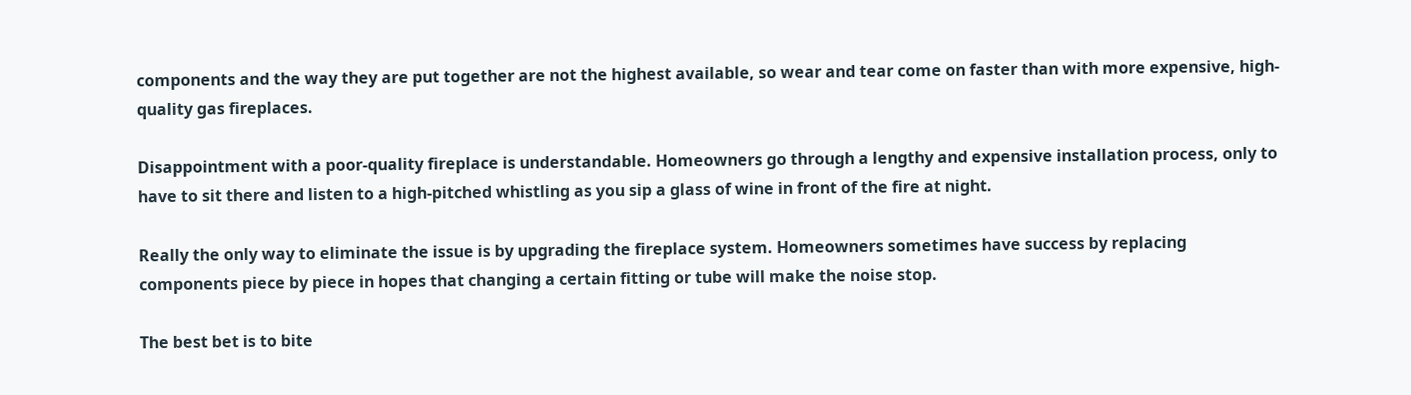components and the way they are put together are not the highest available, so wear and tear come on faster than with more expensive, high-quality gas fireplaces.

Disappointment with a poor-quality fireplace is understandable. Homeowners go through a lengthy and expensive installation process, only to have to sit there and listen to a high-pitched whistling as you sip a glass of wine in front of the fire at night.

Really the only way to eliminate the issue is by upgrading the fireplace system. Homeowners sometimes have success by replacing components piece by piece in hopes that changing a certain fitting or tube will make the noise stop.

The best bet is to bite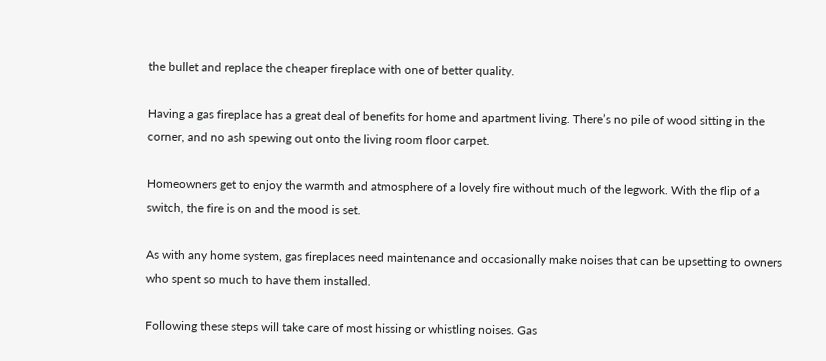the bullet and replace the cheaper fireplace with one of better quality.

Having a gas fireplace has a great deal of benefits for home and apartment living. There’s no pile of wood sitting in the corner, and no ash spewing out onto the living room floor carpet.

Homeowners get to enjoy the warmth and atmosphere of a lovely fire without much of the legwork. With the flip of a switch, the fire is on and the mood is set.

As with any home system, gas fireplaces need maintenance and occasionally make noises that can be upsetting to owners who spent so much to have them installed.

Following these steps will take care of most hissing or whistling noises. Gas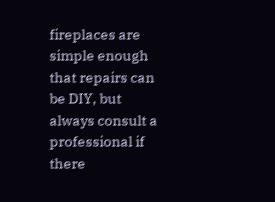fireplaces are simple enough that repairs can be DIY, but always consult a professional if there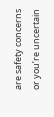are safety concerns or you’re uncertain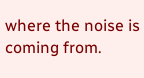where the noise is coming from.